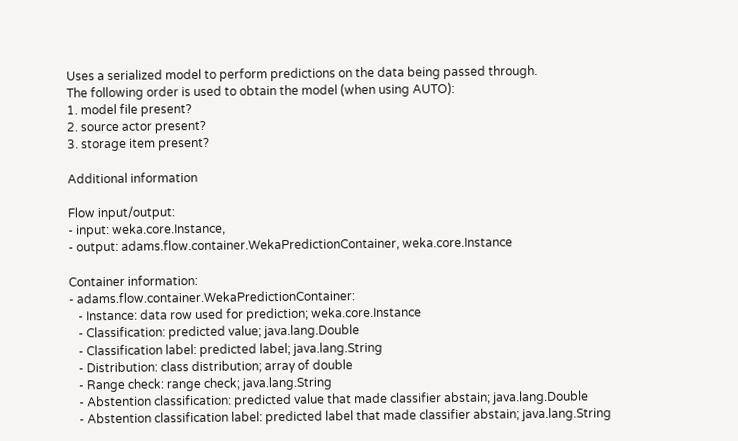Uses a serialized model to perform predictions on the data being passed through.
The following order is used to obtain the model (when using AUTO):
1. model file present?
2. source actor present?
3. storage item present?

Additional information

Flow input/output:
- input: weka.core.Instance,
- output: adams.flow.container.WekaPredictionContainer, weka.core.Instance

Container information:
- adams.flow.container.WekaPredictionContainer:
   - Instance: data row used for prediction; weka.core.Instance
   - Classification: predicted value; java.lang.Double
   - Classification label: predicted label; java.lang.String
   - Distribution: class distribution; array of double
   - Range check: range check; java.lang.String
   - Abstention classification: predicted value that made classifier abstain; java.lang.Double
   - Abstention classification label: predicted label that made classifier abstain; java.lang.String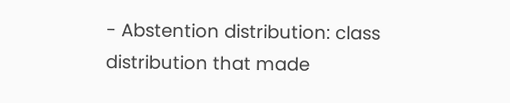- Abstention distribution: class distribution that made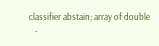classifier abstain; array of double
   -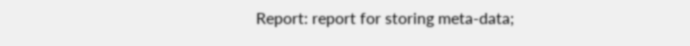Report: report for storing meta-data;